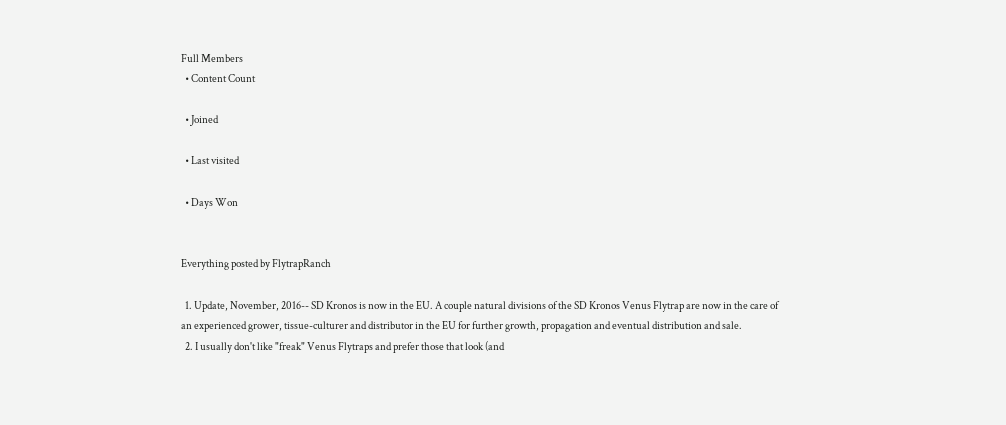Full Members
  • Content Count

  • Joined

  • Last visited

  • Days Won


Everything posted by FlytrapRanch

  1. Update, November, 2016-- SD Kronos is now in the EU. A couple natural divisions of the SD Kronos Venus Flytrap are now in the care of an experienced grower, tissue-culturer and distributor in the EU for further growth, propagation and eventual distribution and sale.
  2. I usually don't like "freak" Venus Flytraps and prefer those that look (and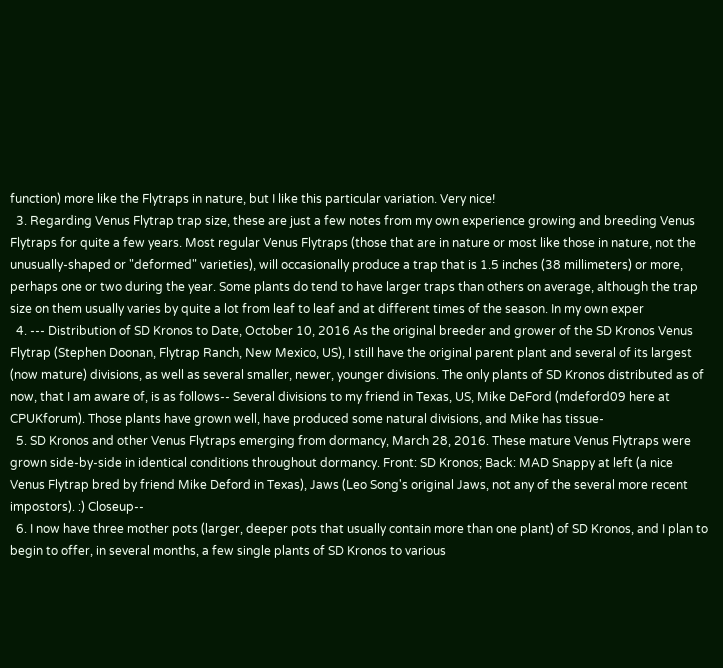function) more like the Flytraps in nature, but I like this particular variation. Very nice!
  3. Regarding Venus Flytrap trap size, these are just a few notes from my own experience growing and breeding Venus Flytraps for quite a few years. Most regular Venus Flytraps (those that are in nature or most like those in nature, not the unusually-shaped or "deformed" varieties), will occasionally produce a trap that is 1.5 inches (38 millimeters) or more, perhaps one or two during the year. Some plants do tend to have larger traps than others on average, although the trap size on them usually varies by quite a lot from leaf to leaf and at different times of the season. In my own exper
  4. --- Distribution of SD Kronos to Date, October 10, 2016 As the original breeder and grower of the SD Kronos Venus Flytrap (Stephen Doonan, Flytrap Ranch, New Mexico, US), I still have the original parent plant and several of its largest (now mature) divisions, as well as several smaller, newer, younger divisions. The only plants of SD Kronos distributed as of now, that I am aware of, is as follows-- Several divisions to my friend in Texas, US, Mike DeFord (mdeford09 here at CPUKforum). Those plants have grown well, have produced some natural divisions, and Mike has tissue-
  5. SD Kronos and other Venus Flytraps emerging from dormancy, March 28, 2016. These mature Venus Flytraps were grown side-by-side in identical conditions throughout dormancy. Front: SD Kronos; Back: MAD Snappy at left (a nice Venus Flytrap bred by friend Mike Deford in Texas), Jaws (Leo Song's original Jaws, not any of the several more recent impostors). :) Closeup--
  6. I now have three mother pots (larger, deeper pots that usually contain more than one plant) of SD Kronos, and I plan to begin to offer, in several months, a few single plants of SD Kronos to various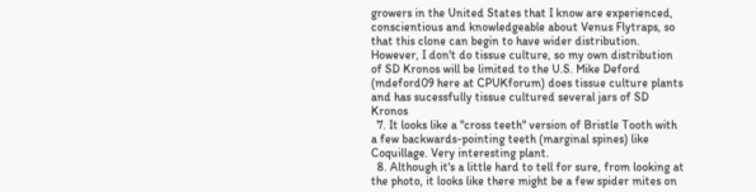growers in the United States that I know are experienced, conscientious and knowledgeable about Venus Flytraps, so that this clone can begin to have wider distribution. However, I don't do tissue culture, so my own distribution of SD Kronos will be limited to the U.S. Mike Deford (mdeford09 here at CPUKforum) does tissue culture plants and has sucessfully tissue cultured several jars of SD Kronos
  7. It looks like a "cross teeth" version of Bristle Tooth with a few backwards-pointing teeth (marginal spines) like Coquillage. Very interesting plant.
  8. Although it's a little hard to tell for sure, from looking at the photo, it looks like there might be a few spider mites on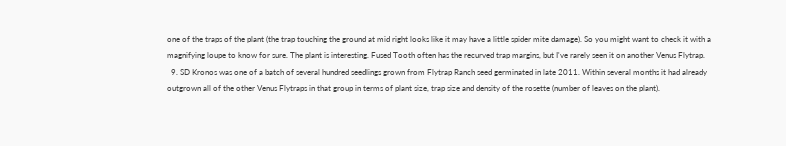one of the traps of the plant (the trap touching the ground at mid right looks like it may have a little spider mite damage). So you might want to check it with a magnifying loupe to know for sure. The plant is interesting. Fused Tooth often has the recurved trap margins, but I've rarely seen it on another Venus Flytrap.
  9. SD Kronos was one of a batch of several hundred seedlings grown from Flytrap Ranch seed germinated in late 2011. Within several months it had already outgrown all of the other Venus Flytraps in that group in terms of plant size, trap size and density of the rosette (number of leaves on the plant).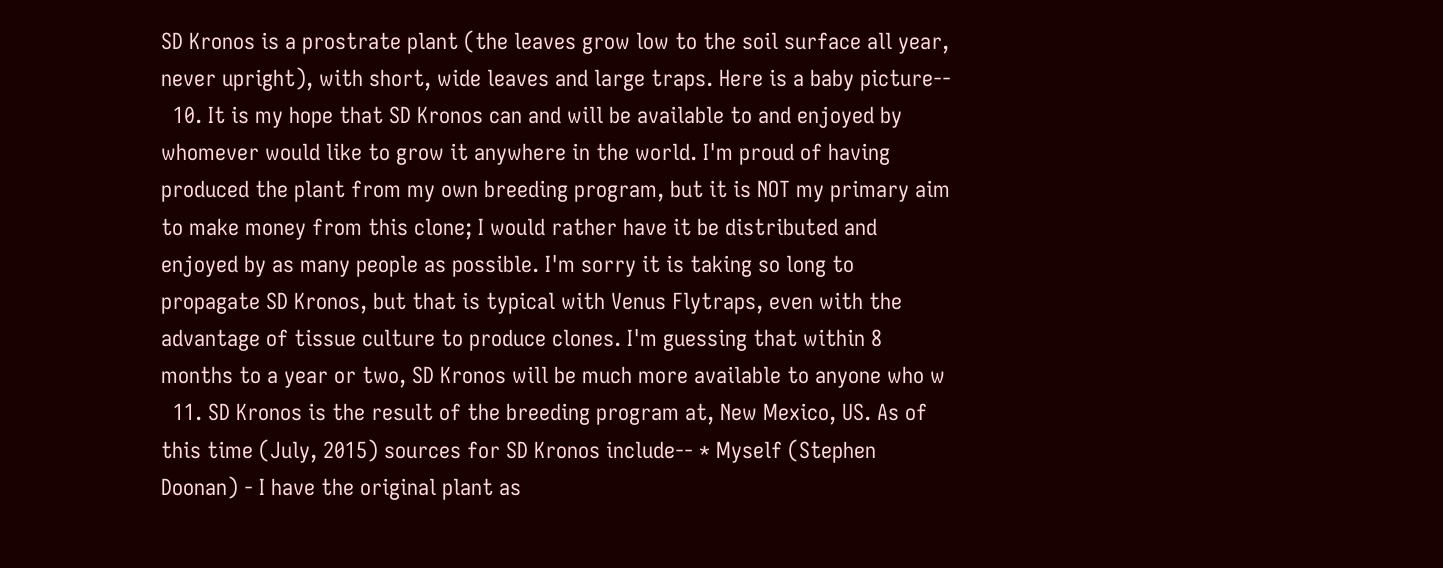SD Kronos is a prostrate plant (the leaves grow low to the soil surface all year, never upright), with short, wide leaves and large traps. Here is a baby picture--
  10. It is my hope that SD Kronos can and will be available to and enjoyed by whomever would like to grow it anywhere in the world. I'm proud of having produced the plant from my own breeding program, but it is NOT my primary aim to make money from this clone; I would rather have it be distributed and enjoyed by as many people as possible. I'm sorry it is taking so long to propagate SD Kronos, but that is typical with Venus Flytraps, even with the advantage of tissue culture to produce clones. I'm guessing that within 8 months to a year or two, SD Kronos will be much more available to anyone who w
  11. SD Kronos is the result of the breeding program at, New Mexico, US. As of this time (July, 2015) sources for SD Kronos include-- * Myself (Stephen Doonan) - I have the original plant as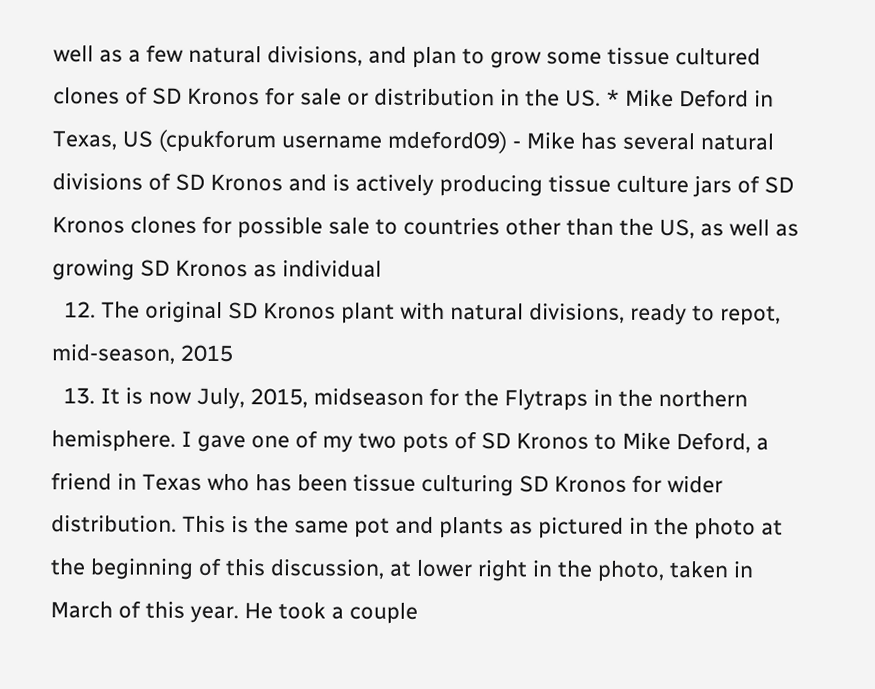well as a few natural divisions, and plan to grow some tissue cultured clones of SD Kronos for sale or distribution in the US. * Mike Deford in Texas, US (cpukforum username mdeford09) - Mike has several natural divisions of SD Kronos and is actively producing tissue culture jars of SD Kronos clones for possible sale to countries other than the US, as well as growing SD Kronos as individual
  12. The original SD Kronos plant with natural divisions, ready to repot, mid-season, 2015
  13. It is now July, 2015, midseason for the Flytraps in the northern hemisphere. I gave one of my two pots of SD Kronos to Mike Deford, a friend in Texas who has been tissue culturing SD Kronos for wider distribution. This is the same pot and plants as pictured in the photo at the beginning of this discussion, at lower right in the photo, taken in March of this year. He took a couple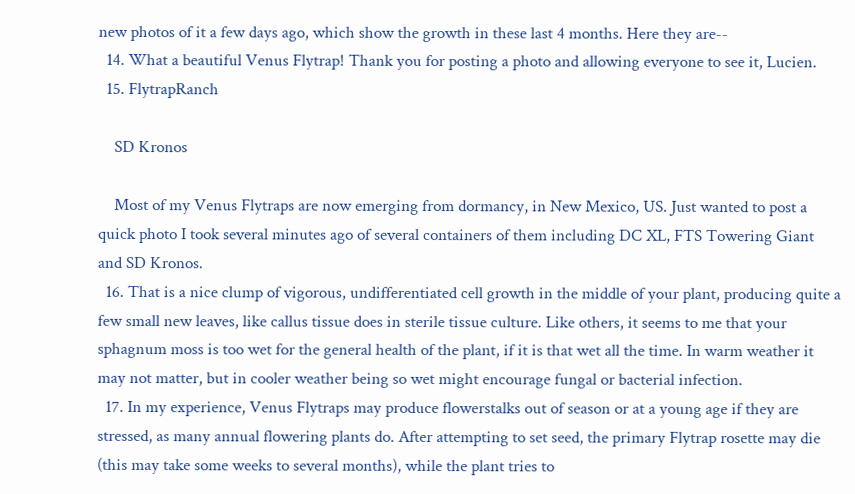new photos of it a few days ago, which show the growth in these last 4 months. Here they are--
  14. What a beautiful Venus Flytrap! Thank you for posting a photo and allowing everyone to see it, Lucien.
  15. FlytrapRanch

    SD Kronos

    Most of my Venus Flytraps are now emerging from dormancy, in New Mexico, US. Just wanted to post a quick photo I took several minutes ago of several containers of them including DC XL, FTS Towering Giant and SD Kronos.
  16. That is a nice clump of vigorous, undifferentiated cell growth in the middle of your plant, producing quite a few small new leaves, like callus tissue does in sterile tissue culture. Like others, it seems to me that your sphagnum moss is too wet for the general health of the plant, if it is that wet all the time. In warm weather it may not matter, but in cooler weather being so wet might encourage fungal or bacterial infection.
  17. In my experience, Venus Flytraps may produce flowerstalks out of season or at a young age if they are stressed, as many annual flowering plants do. After attempting to set seed, the primary Flytrap rosette may die (this may take some weeks to several months), while the plant tries to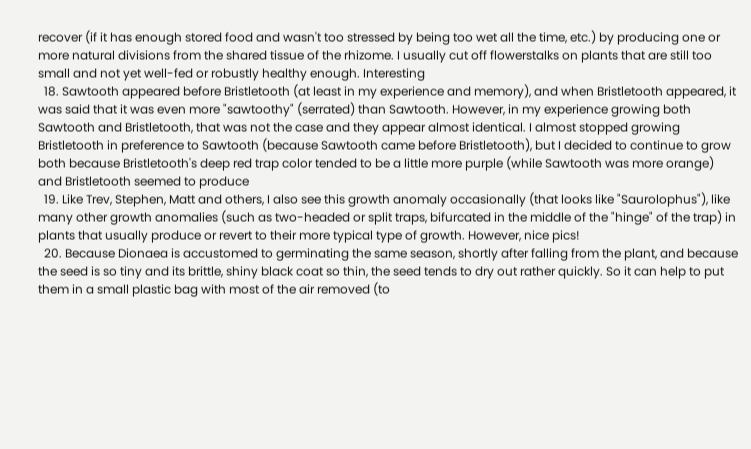recover (if it has enough stored food and wasn't too stressed by being too wet all the time, etc.) by producing one or more natural divisions from the shared tissue of the rhizome. I usually cut off flowerstalks on plants that are still too small and not yet well-fed or robustly healthy enough. Interesting
  18. Sawtooth appeared before Bristletooth (at least in my experience and memory), and when Bristletooth appeared, it was said that it was even more "sawtoothy" (serrated) than Sawtooth. However, in my experience growing both Sawtooth and Bristletooth, that was not the case and they appear almost identical. I almost stopped growing Bristletooth in preference to Sawtooth (because Sawtooth came before Bristletooth), but I decided to continue to grow both because Bristletooth's deep red trap color tended to be a little more purple (while Sawtooth was more orange) and Bristletooth seemed to produce
  19. Like Trev, Stephen, Matt and others, I also see this growth anomaly occasionally (that looks like "Saurolophus"), like many other growth anomalies (such as two-headed or split traps, bifurcated in the middle of the "hinge" of the trap) in plants that usually produce or revert to their more typical type of growth. However, nice pics!
  20. Because Dionaea is accustomed to germinating the same season, shortly after falling from the plant, and because the seed is so tiny and its brittle, shiny black coat so thin, the seed tends to dry out rather quickly. So it can help to put them in a small plastic bag with most of the air removed (to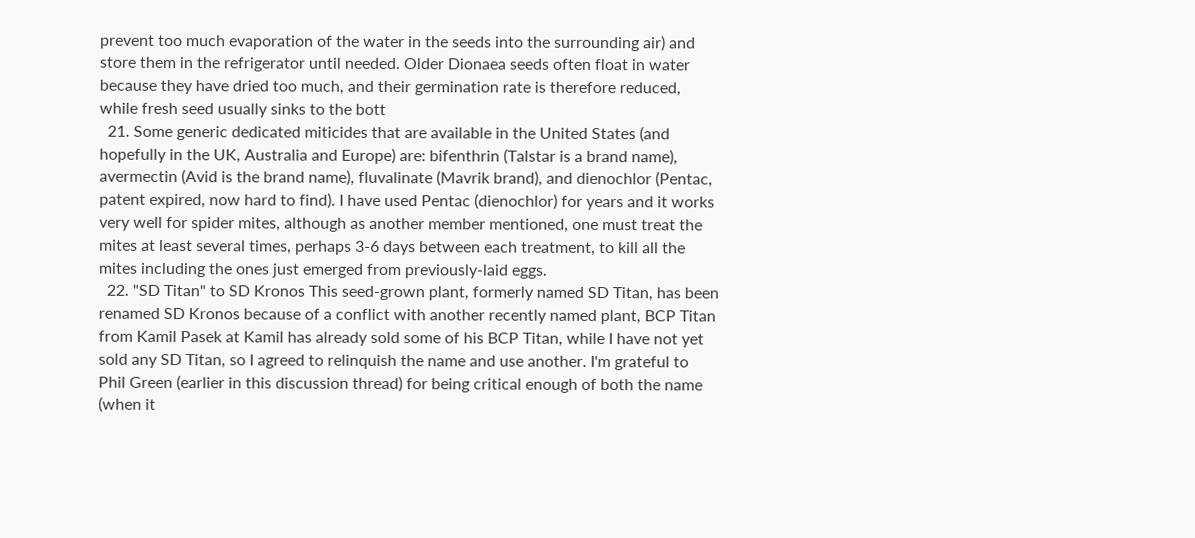prevent too much evaporation of the water in the seeds into the surrounding air) and store them in the refrigerator until needed. Older Dionaea seeds often float in water because they have dried too much, and their germination rate is therefore reduced, while fresh seed usually sinks to the bott
  21. Some generic dedicated miticides that are available in the United States (and hopefully in the UK, Australia and Europe) are: bifenthrin (Talstar is a brand name), avermectin (Avid is the brand name), fluvalinate (Mavrik brand), and dienochlor (Pentac, patent expired, now hard to find). I have used Pentac (dienochlor) for years and it works very well for spider mites, although as another member mentioned, one must treat the mites at least several times, perhaps 3-6 days between each treatment, to kill all the mites including the ones just emerged from previously-laid eggs.
  22. "SD Titan" to SD Kronos This seed-grown plant, formerly named SD Titan, has been renamed SD Kronos because of a conflict with another recently named plant, BCP Titan from Kamil Pasek at Kamil has already sold some of his BCP Titan, while I have not yet sold any SD Titan, so I agreed to relinquish the name and use another. I'm grateful to Phil Green (earlier in this discussion thread) for being critical enough of both the name (when it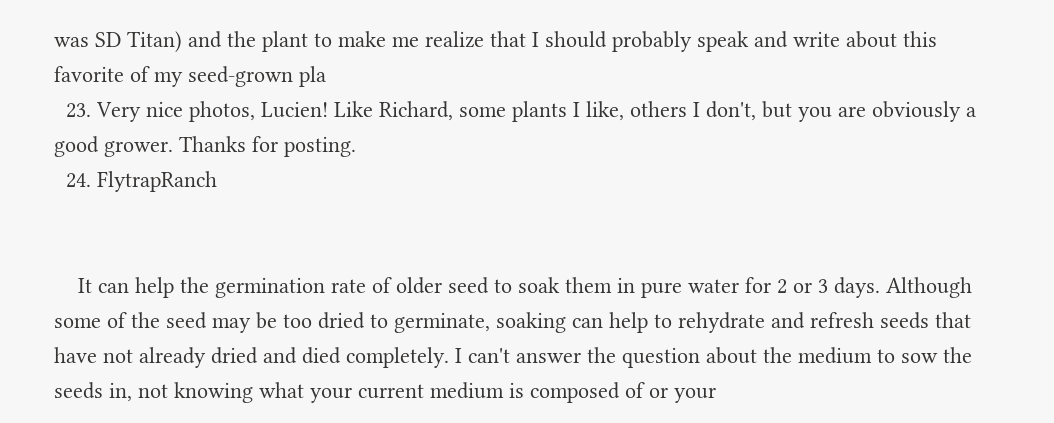was SD Titan) and the plant to make me realize that I should probably speak and write about this favorite of my seed-grown pla
  23. Very nice photos, Lucien! Like Richard, some plants I like, others I don't, but you are obviously a good grower. Thanks for posting.
  24. FlytrapRanch


    It can help the germination rate of older seed to soak them in pure water for 2 or 3 days. Although some of the seed may be too dried to germinate, soaking can help to rehydrate and refresh seeds that have not already dried and died completely. I can't answer the question about the medium to sow the seeds in, not knowing what your current medium is composed of or your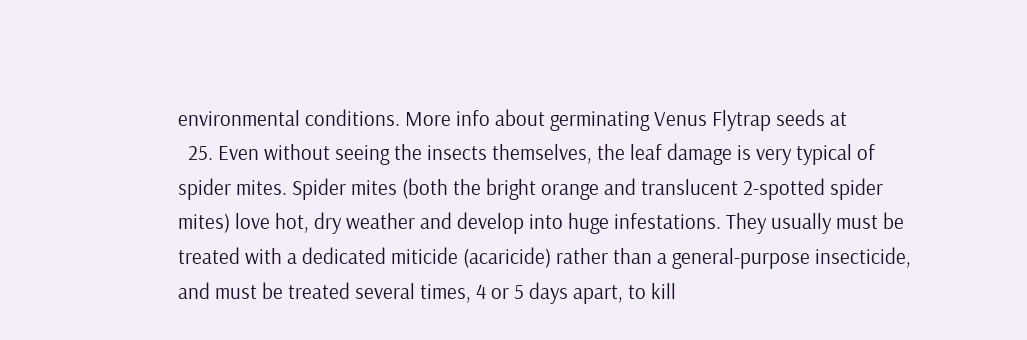environmental conditions. More info about germinating Venus Flytrap seeds at
  25. Even without seeing the insects themselves, the leaf damage is very typical of spider mites. Spider mites (both the bright orange and translucent 2-spotted spider mites) love hot, dry weather and develop into huge infestations. They usually must be treated with a dedicated miticide (acaricide) rather than a general-purpose insecticide, and must be treated several times, 4 or 5 days apart, to kill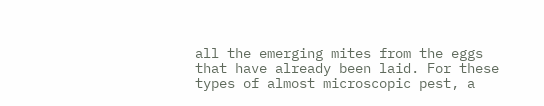all the emerging mites from the eggs that have already been laid. For these types of almost microscopic pest, a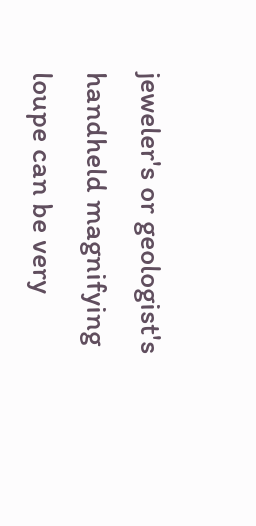jeweler's or geologist's handheld magnifying loupe can be very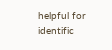helpful for identific